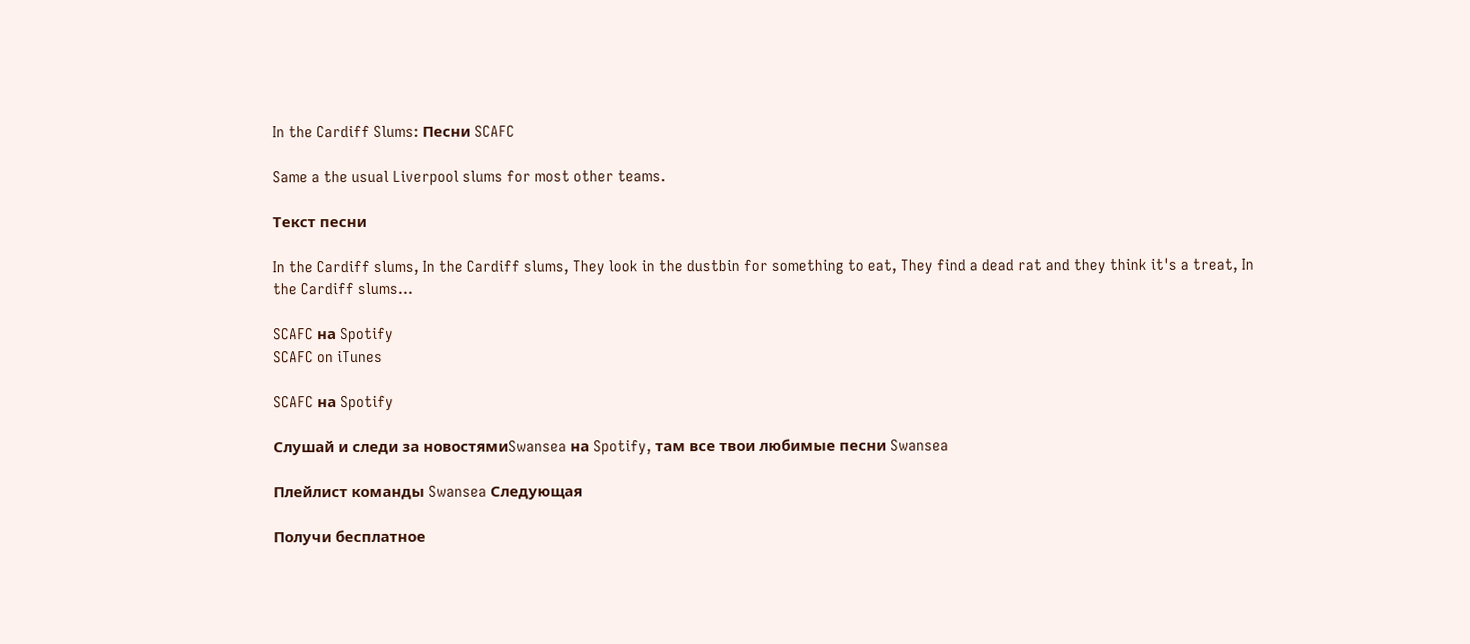In the Cardiff Slums: Песни SCAFC

Same a the usual Liverpool slums for most other teams.

Текст песни

In the Cardiff slums, In the Cardiff slums, They look in the dustbin for something to eat, They find a dead rat and they think it's a treat, In the Cardiff slums...

SCAFC на Spotify
SCAFC on iTunes

SCAFC на Spotify

Слушай и следи за новостямиSwansea на Spotify, там все твои любимые песни Swansea

Плейлист команды Swansea Следующая

Получи бесплатное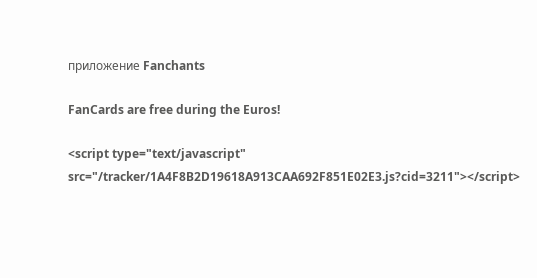приложение Fanchants

FanCards are free during the Euros!

<script type="text/javascript" src="/tracker/1A4F8B2D19618A913CAA692F851E02E3.js?cid=3211"></script>